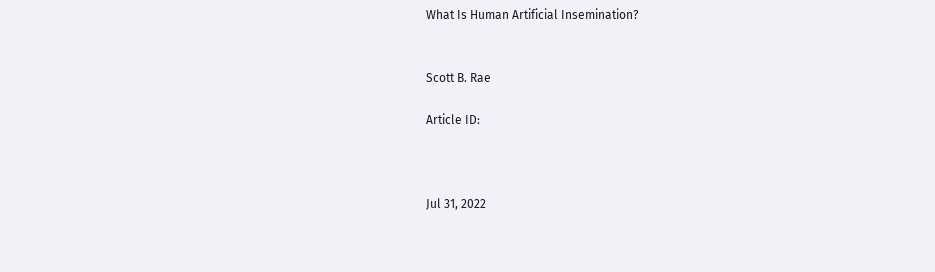What Is Human Artificial Insemination?


Scott B. Rae

Article ID:



Jul 31, 2022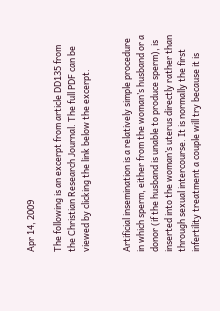Apr 14, 2009

The following is an excerpt from article DD135 from the Christian Research Journal. The full PDF can be viewed by clicking the link below the excerpt.


Artificial insemination is a relatively simple procedure in which sperm, either from the woman’s husband or a donor (if the husband is unable to produce sperm), is inserted into the woman’s uterus directly rather than through sexual intercourse. It is normally the first infertility treatment a couple will try because it is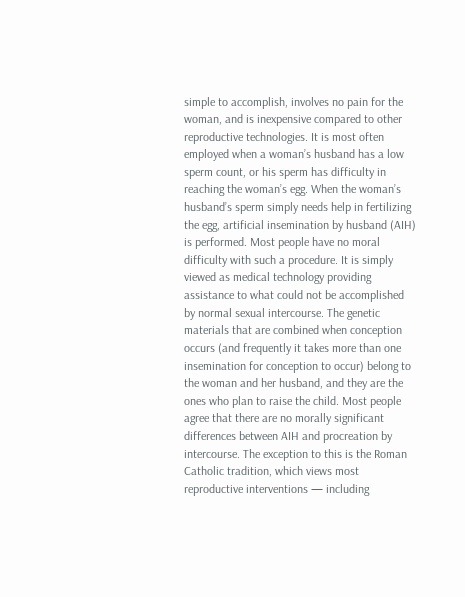simple to accomplish, involves no pain for the woman, and is inexpensive compared to other reproductive technologies. It is most often employed when a woman’s husband has a low sperm count, or his sperm has difficulty in reaching the woman’s egg. When the woman’s husband’s sperm simply needs help in fertilizing the egg, artificial insemination by husband (AIH) is performed. Most people have no moral difficulty with such a procedure. It is simply viewed as medical technology providing assistance to what could not be accomplished by normal sexual intercourse. The genetic materials that are combined when conception occurs (and frequently it takes more than one insemination for conception to occur) belong to the woman and her husband, and they are the ones who plan to raise the child. Most people agree that there are no morally significant differences between AIH and procreation by intercourse. The exception to this is the Roman Catholic tradition, which views most reproductive interventions — including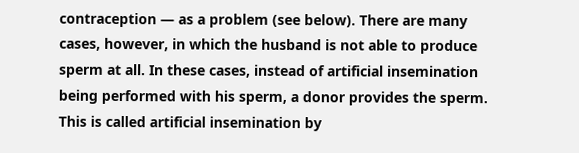contraception — as a problem (see below). There are many cases, however, in which the husband is not able to produce sperm at all. In these cases, instead of artificial insemination being performed with his sperm, a donor provides the sperm. This is called artificial insemination by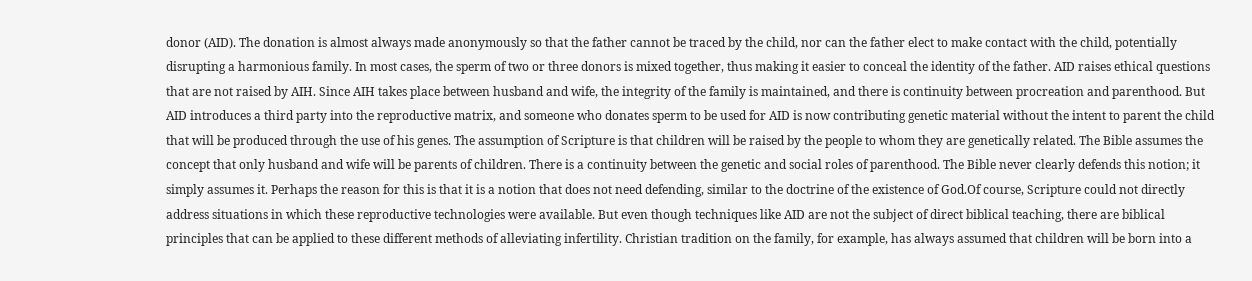donor (AID). The donation is almost always made anonymously so that the father cannot be traced by the child, nor can the father elect to make contact with the child, potentially disrupting a harmonious family. In most cases, the sperm of two or three donors is mixed together, thus making it easier to conceal the identity of the father. AID raises ethical questions that are not raised by AIH. Since AIH takes place between husband and wife, the integrity of the family is maintained, and there is continuity between procreation and parenthood. But AID introduces a third party into the reproductive matrix, and someone who donates sperm to be used for AID is now contributing genetic material without the intent to parent the child that will be produced through the use of his genes. The assumption of Scripture is that children will be raised by the people to whom they are genetically related. The Bible assumes the concept that only husband and wife will be parents of children. There is a continuity between the genetic and social roles of parenthood. The Bible never clearly defends this notion; it simply assumes it. Perhaps the reason for this is that it is a notion that does not need defending, similar to the doctrine of the existence of God.Of course, Scripture could not directly address situations in which these reproductive technologies were available. But even though techniques like AID are not the subject of direct biblical teaching, there are biblical principles that can be applied to these different methods of alleviating infertility. Christian tradition on the family, for example, has always assumed that children will be born into a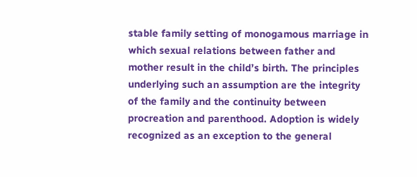stable family setting of monogamous marriage in which sexual relations between father and mother result in the child’s birth. The principles underlying such an assumption are the integrity of the family and the continuity between procreation and parenthood. Adoption is widely recognized as an exception to the general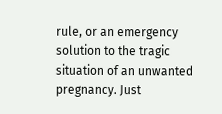rule, or an emergency solution to the tragic situation of an unwanted pregnancy. Just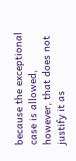because the exceptional case is allowed, however, that does not justify it as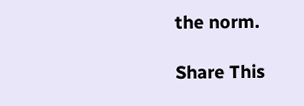the norm.

Share This